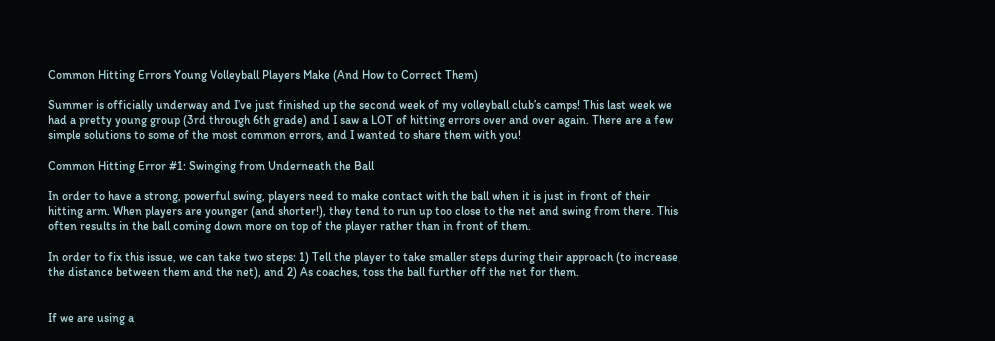Common Hitting Errors Young Volleyball Players Make (And How to Correct Them)

Summer is officially underway and I’ve just finished up the second week of my volleyball club’s camps! This last week we had a pretty young group (3rd through 6th grade) and I saw a LOT of hitting errors over and over again. There are a few simple solutions to some of the most common errors, and I wanted to share them with you!

Common Hitting Error #1: Swinging from Underneath the Ball

In order to have a strong, powerful swing, players need to make contact with the ball when it is just in front of their hitting arm. When players are younger (and shorter!), they tend to run up too close to the net and swing from there. This often results in the ball coming down more on top of the player rather than in front of them.

In order to fix this issue, we can take two steps: 1) Tell the player to take smaller steps during their approach (to increase the distance between them and the net), and 2) As coaches, toss the ball further off the net for them.


If we are using a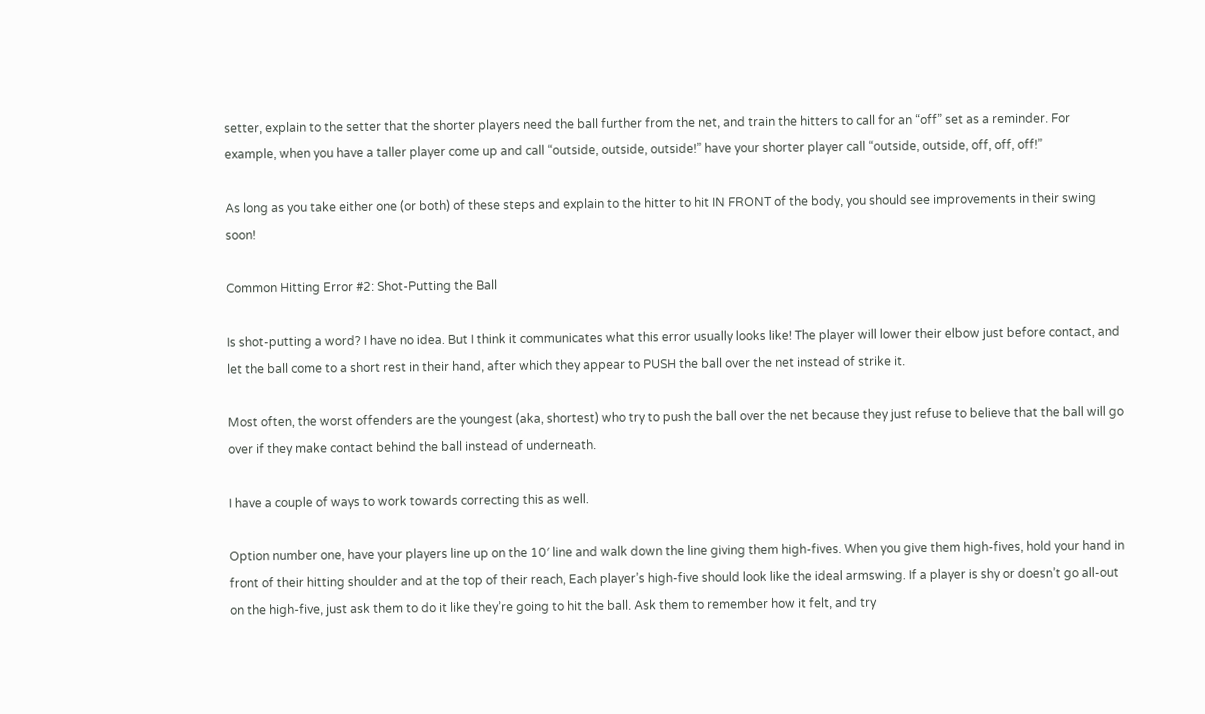setter, explain to the setter that the shorter players need the ball further from the net, and train the hitters to call for an “off” set as a reminder. For example, when you have a taller player come up and call “outside, outside, outside!” have your shorter player call “outside, outside, off, off, off!”

As long as you take either one (or both) of these steps and explain to the hitter to hit IN FRONT of the body, you should see improvements in their swing soon!

Common Hitting Error #2: Shot-Putting the Ball

Is shot-putting a word? I have no idea. But I think it communicates what this error usually looks like! The player will lower their elbow just before contact, and let the ball come to a short rest in their hand, after which they appear to PUSH the ball over the net instead of strike it.

Most often, the worst offenders are the youngest (aka, shortest) who try to push the ball over the net because they just refuse to believe that the ball will go over if they make contact behind the ball instead of underneath.

I have a couple of ways to work towards correcting this as well.

Option number one, have your players line up on the 10′ line and walk down the line giving them high-fives. When you give them high-fives, hold your hand in front of their hitting shoulder and at the top of their reach, Each player’s high-five should look like the ideal armswing. If a player is shy or doesn’t go all-out on the high-five, just ask them to do it like they’re going to hit the ball. Ask them to remember how it felt, and try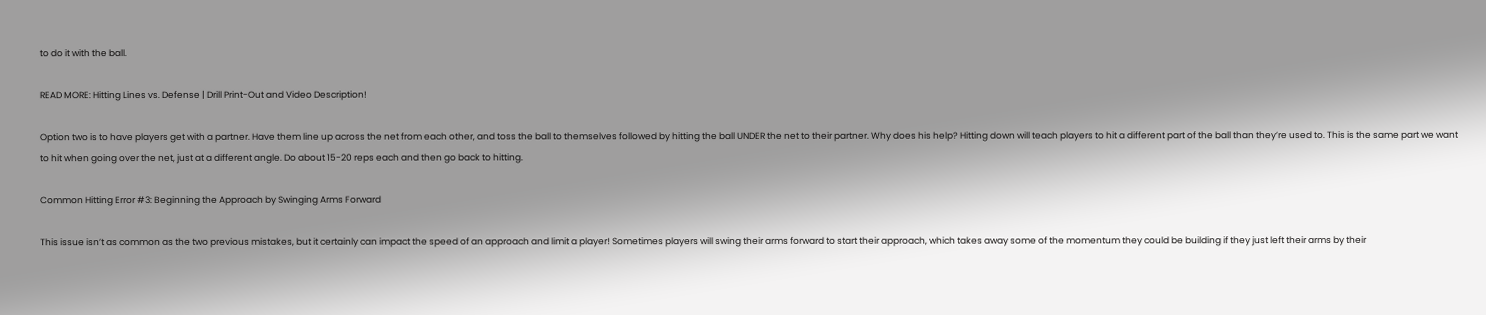to do it with the ball.

READ MORE: Hitting Lines vs. Defense | Drill Print-Out and Video Description!

Option two is to have players get with a partner. Have them line up across the net from each other, and toss the ball to themselves followed by hitting the ball UNDER the net to their partner. Why does his help? Hitting down will teach players to hit a different part of the ball than they’re used to. This is the same part we want to hit when going over the net, just at a different angle. Do about 15-20 reps each and then go back to hitting.

Common Hitting Error #3: Beginning the Approach by Swinging Arms Forward

This issue isn’t as common as the two previous mistakes, but it certainly can impact the speed of an approach and limit a player! Sometimes players will swing their arms forward to start their approach, which takes away some of the momentum they could be building if they just left their arms by their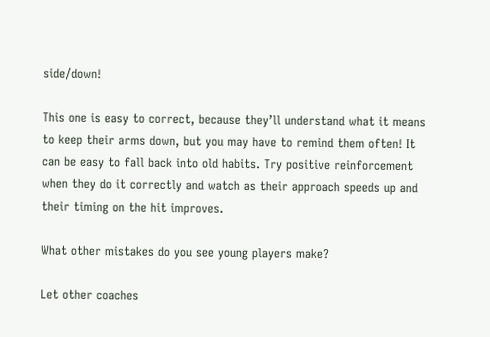side/down!

This one is easy to correct, because they’ll understand what it means to keep their arms down, but you may have to remind them often! It can be easy to fall back into old habits. Try positive reinforcement when they do it correctly and watch as their approach speeds up and their timing on the hit improves.

What other mistakes do you see young players make?

Let other coaches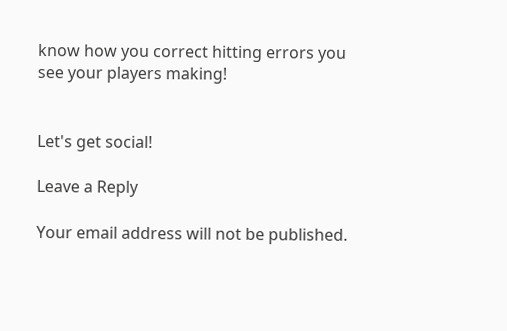know how you correct hitting errors you see your players making!


Let's get social!

Leave a Reply

Your email address will not be published.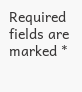Required fields are marked *